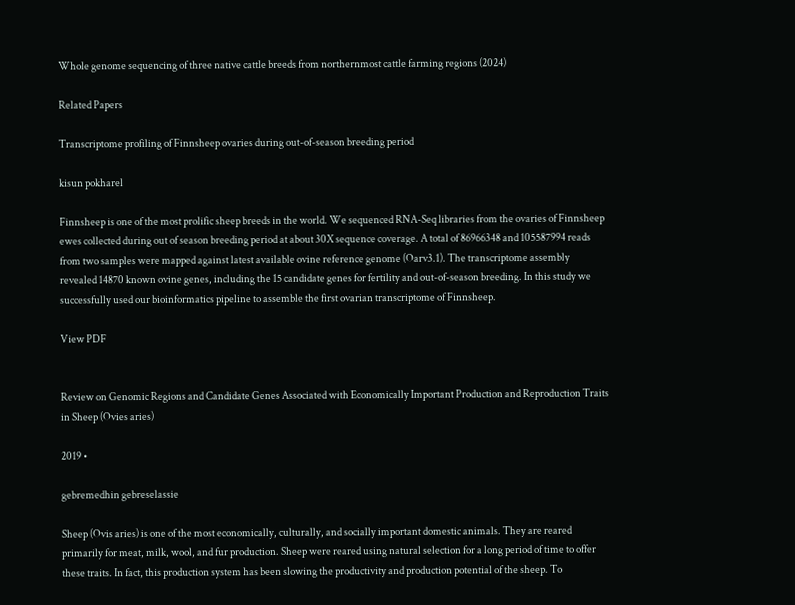Whole genome sequencing of three native cattle breeds from northernmost cattle farming regions (2024)

Related Papers

Transcriptome profiling of Finnsheep ovaries during out-of-season breeding period

kisun pokharel

Finnsheep is one of the most prolific sheep breeds in the world. We sequenced RNA-Seq libraries from the ovaries of Finnsheep ewes collected during out of season breeding period at about 30X sequence coverage. A total of 86966348 and 105587994 reads from two samples were mapped against latest available ovine reference genome (Oarv3.1). The transcriptome assembly revealed 14870 known ovine genes, including the 15 candidate genes for fertility and out-of-season breeding. In this study we successfully used our bioinformatics pipeline to assemble the first ovarian transcriptome of Finnsheep.

View PDF


Review on Genomic Regions and Candidate Genes Associated with Economically Important Production and Reproduction Traits in Sheep (Ovies aries)

2019 •

gebremedhin gebreselassie

Sheep (Ovis aries) is one of the most economically, culturally, and socially important domestic animals. They are reared primarily for meat, milk, wool, and fur production. Sheep were reared using natural selection for a long period of time to offer these traits. In fact, this production system has been slowing the productivity and production potential of the sheep. To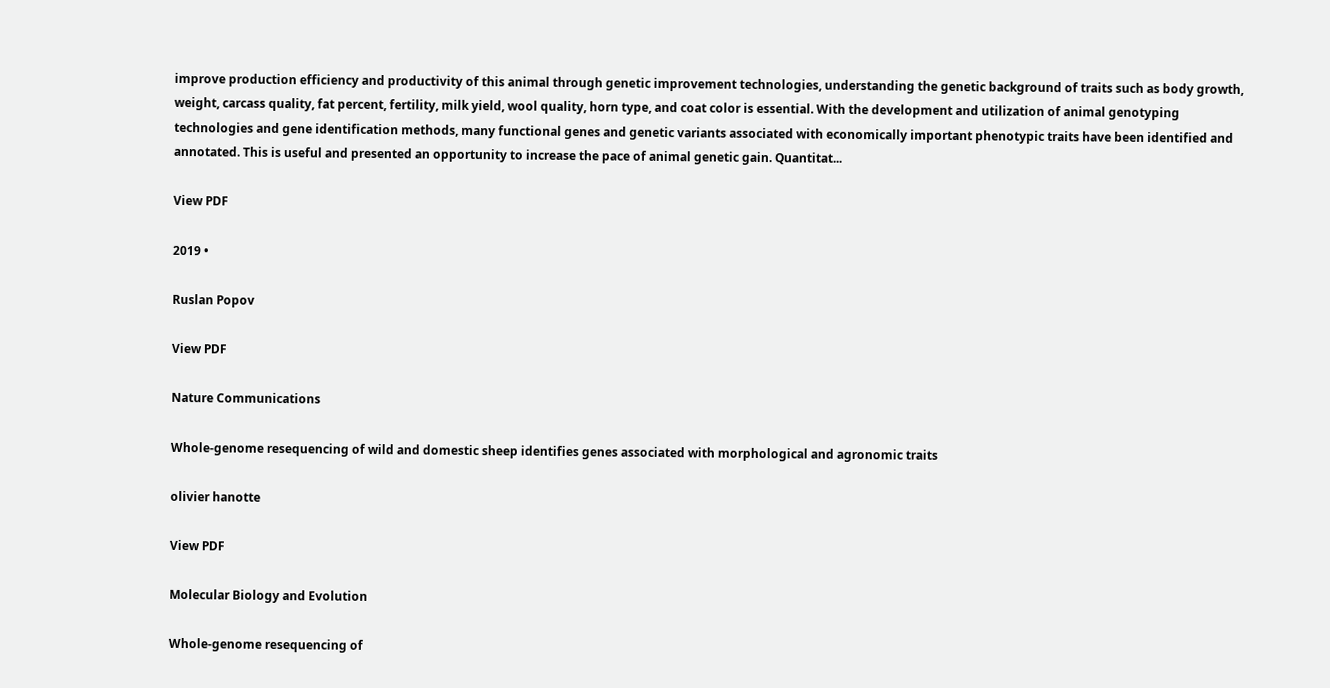improve production efficiency and productivity of this animal through genetic improvement technologies, understanding the genetic background of traits such as body growth, weight, carcass quality, fat percent, fertility, milk yield, wool quality, horn type, and coat color is essential. With the development and utilization of animal genotyping technologies and gene identification methods, many functional genes and genetic variants associated with economically important phenotypic traits have been identified and annotated. This is useful and presented an opportunity to increase the pace of animal genetic gain. Quantitat...

View PDF

2019 •

Ruslan Popov

View PDF

Nature Communications

Whole-genome resequencing of wild and domestic sheep identifies genes associated with morphological and agronomic traits

olivier hanotte

View PDF

Molecular Biology and Evolution

Whole-genome resequencing of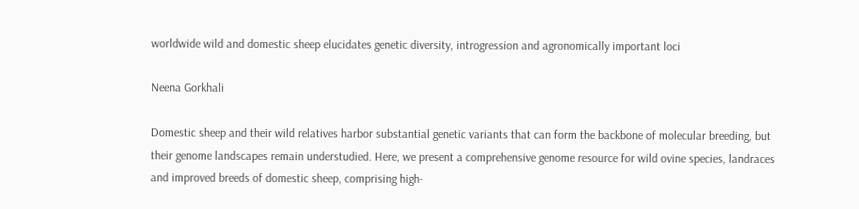worldwide wild and domestic sheep elucidates genetic diversity, introgression and agronomically important loci

Neena Gorkhali

Domestic sheep and their wild relatives harbor substantial genetic variants that can form the backbone of molecular breeding, but their genome landscapes remain understudied. Here, we present a comprehensive genome resource for wild ovine species, landraces and improved breeds of domestic sheep, comprising high-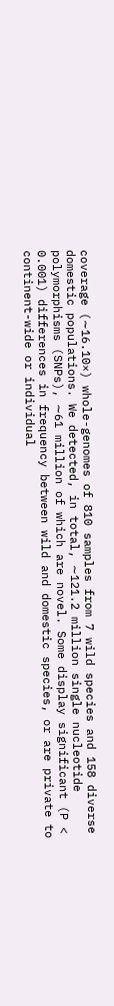coverage (∼16.10×) whole-genomes of 810 samples from 7 wild species and 158 diverse domestic populations. We detected, in total, ∼121.2 million single nucleotide polymorphisms (SNPs), ∼61 million of which are novel. Some display significant (P < 0.001) differences in frequency between wild and domestic species, or are private to continent-wide or individual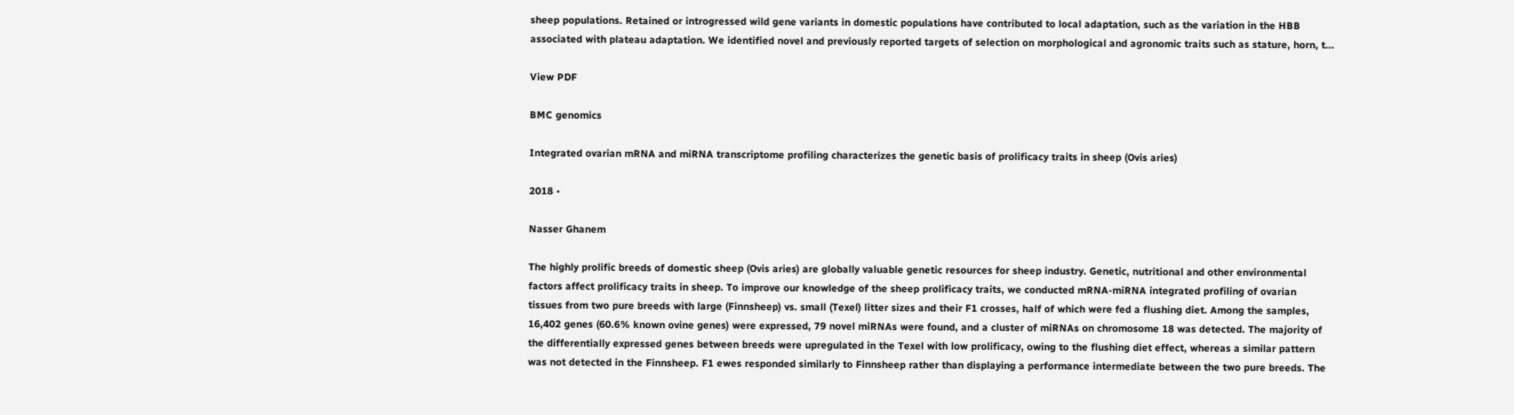sheep populations. Retained or introgressed wild gene variants in domestic populations have contributed to local adaptation, such as the variation in the HBB associated with plateau adaptation. We identified novel and previously reported targets of selection on morphological and agronomic traits such as stature, horn, t...

View PDF

BMC genomics

Integrated ovarian mRNA and miRNA transcriptome profiling characterizes the genetic basis of prolificacy traits in sheep (Ovis aries)

2018 •

Nasser Ghanem

The highly prolific breeds of domestic sheep (Ovis aries) are globally valuable genetic resources for sheep industry. Genetic, nutritional and other environmental factors affect prolificacy traits in sheep. To improve our knowledge of the sheep prolificacy traits, we conducted mRNA-miRNA integrated profiling of ovarian tissues from two pure breeds with large (Finnsheep) vs. small (Texel) litter sizes and their F1 crosses, half of which were fed a flushing diet. Among the samples, 16,402 genes (60.6% known ovine genes) were expressed, 79 novel miRNAs were found, and a cluster of miRNAs on chromosome 18 was detected. The majority of the differentially expressed genes between breeds were upregulated in the Texel with low prolificacy, owing to the flushing diet effect, whereas a similar pattern was not detected in the Finnsheep. F1 ewes responded similarly to Finnsheep rather than displaying a performance intermediate between the two pure breeds. The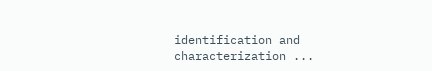identification and characterization ...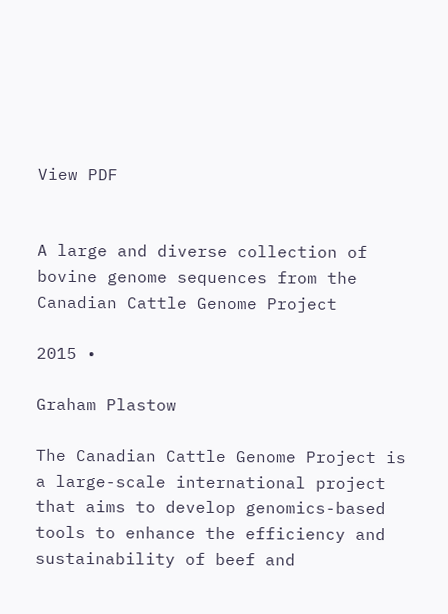View PDF


A large and diverse collection of bovine genome sequences from the Canadian Cattle Genome Project

2015 •

Graham Plastow

The Canadian Cattle Genome Project is a large-scale international project that aims to develop genomics-based tools to enhance the efficiency and sustainability of beef and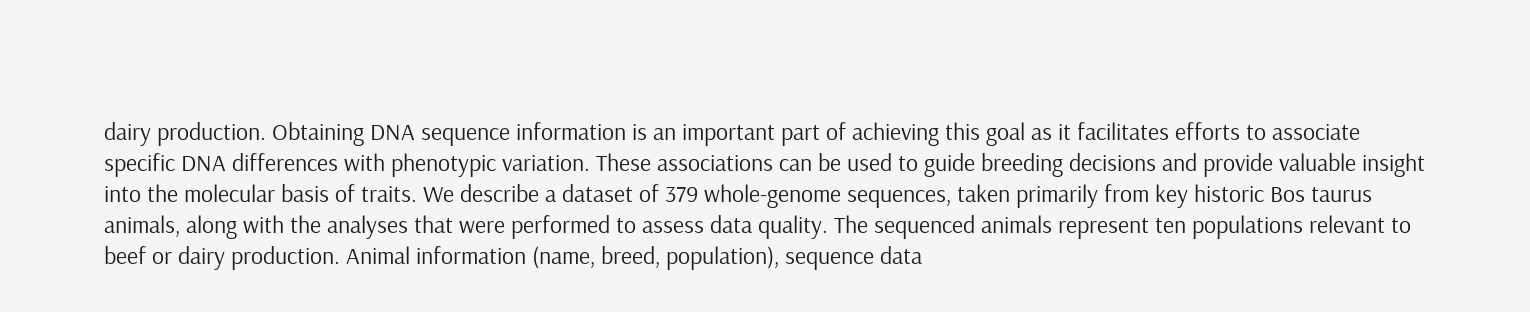dairy production. Obtaining DNA sequence information is an important part of achieving this goal as it facilitates efforts to associate specific DNA differences with phenotypic variation. These associations can be used to guide breeding decisions and provide valuable insight into the molecular basis of traits. We describe a dataset of 379 whole-genome sequences, taken primarily from key historic Bos taurus animals, along with the analyses that were performed to assess data quality. The sequenced animals represent ten populations relevant to beef or dairy production. Animal information (name, breed, population), sequence data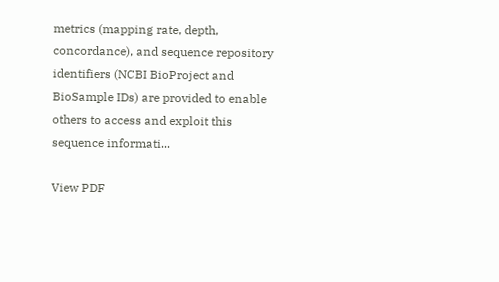metrics (mapping rate, depth, concordance), and sequence repository identifiers (NCBI BioProject and BioSample IDs) are provided to enable others to access and exploit this sequence informati...

View PDF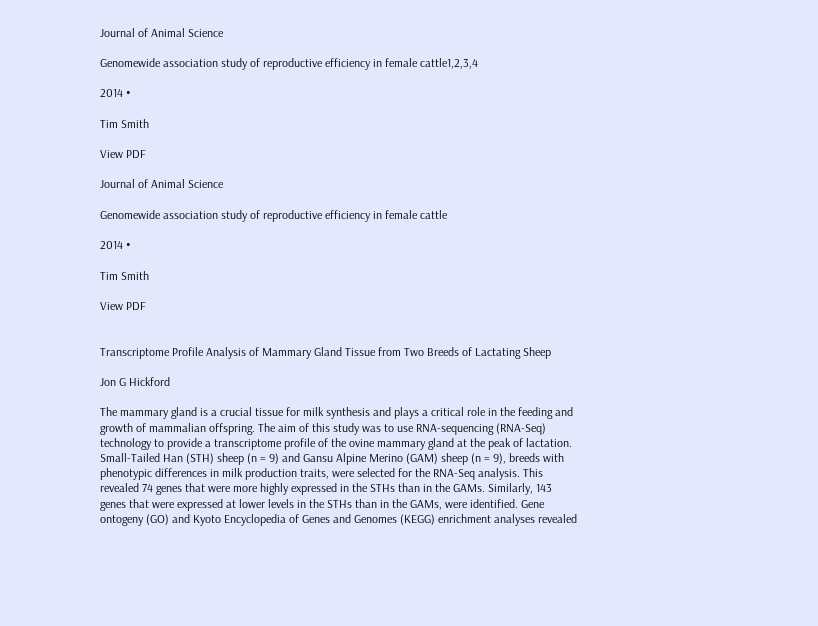Journal of Animal Science

Genomewide association study of reproductive efficiency in female cattle1,2,3,4

2014 •

Tim Smith

View PDF

Journal of Animal Science

Genomewide association study of reproductive efficiency in female cattle

2014 •

Tim Smith

View PDF


Transcriptome Profile Analysis of Mammary Gland Tissue from Two Breeds of Lactating Sheep

Jon G Hickford

The mammary gland is a crucial tissue for milk synthesis and plays a critical role in the feeding and growth of mammalian offspring. The aim of this study was to use RNA-sequencing (RNA-Seq) technology to provide a transcriptome profile of the ovine mammary gland at the peak of lactation. Small-Tailed Han (STH) sheep (n = 9) and Gansu Alpine Merino (GAM) sheep (n = 9), breeds with phenotypic differences in milk production traits, were selected for the RNA-Seq analysis. This revealed 74 genes that were more highly expressed in the STHs than in the GAMs. Similarly, 143 genes that were expressed at lower levels in the STHs than in the GAMs, were identified. Gene ontogeny (GO) and Kyoto Encyclopedia of Genes and Genomes (KEGG) enrichment analyses revealed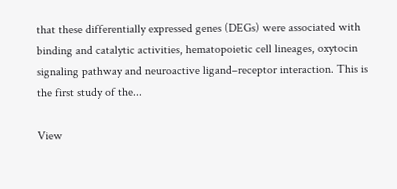that these differentially expressed genes (DEGs) were associated with binding and catalytic activities, hematopoietic cell lineages, oxytocin signaling pathway and neuroactive ligand–receptor interaction. This is the first study of the...

View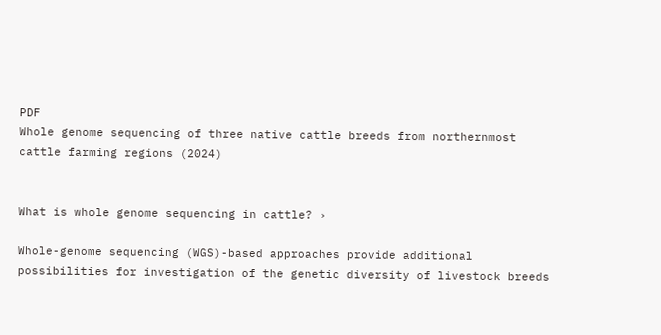PDF
Whole genome sequencing of three native cattle breeds from northernmost cattle farming regions (2024)


What is whole genome sequencing in cattle? ›

Whole-genome sequencing (WGS)-based approaches provide additional possibilities for investigation of the genetic diversity of livestock breeds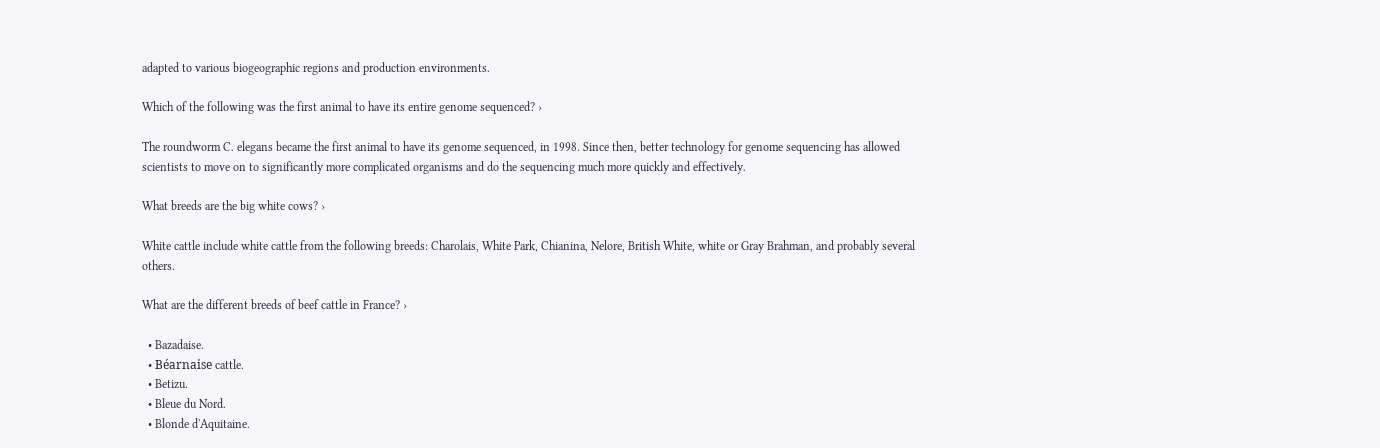adapted to various biogeographic regions and production environments.

Which of the following was the first animal to have its entire genome sequenced? ›

The roundworm C. elegans became the first animal to have its genome sequenced, in 1998. Since then, better technology for genome sequencing has allowed scientists to move on to significantly more complicated organisms and do the sequencing much more quickly and effectively.

What breeds are the big white cows? ›

White cattle include white cattle from the following breeds: Charolais, White Park, Chianina, Nelore, British White, white or Gray Brahman, and probably several others.

What are the different breeds of beef cattle in France? ›

  • Bazadaise.
  • Béarnaise cattle.
  • Betizu.
  • Bleue du Nord.
  • Blonde d'Aquitaine.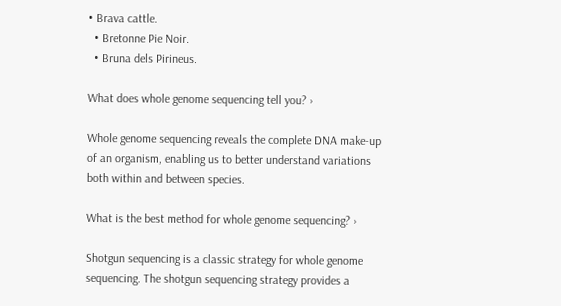• Brava cattle.
  • Bretonne Pie Noir.
  • Bruna dels Pirineus.

What does whole genome sequencing tell you? ›

Whole genome sequencing reveals the complete DNA make-up of an organism, enabling us to better understand variations both within and between species.

What is the best method for whole genome sequencing? ›

Shotgun sequencing is a classic strategy for whole genome sequencing. The shotgun sequencing strategy provides a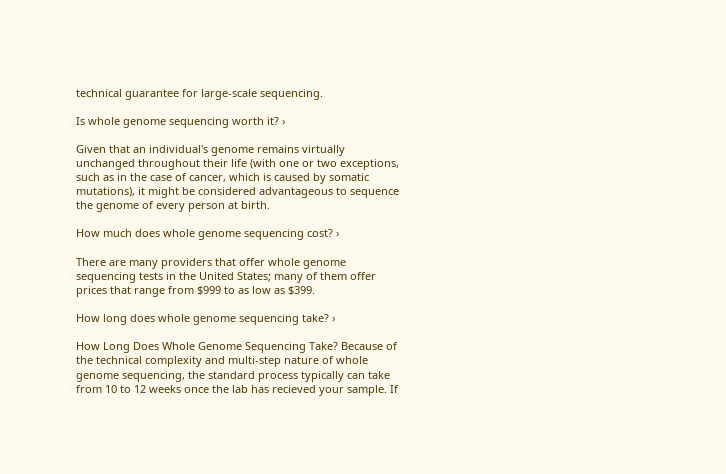technical guarantee for large-scale sequencing.

Is whole genome sequencing worth it? ›

Given that an individual's genome remains virtually unchanged throughout their life (with one or two exceptions, such as in the case of cancer, which is caused by somatic mutations), it might be considered advantageous to sequence the genome of every person at birth.

How much does whole genome sequencing cost? ›

There are many providers that offer whole genome sequencing tests in the United States; many of them offer prices that range from $999 to as low as $399.

How long does whole genome sequencing take? ›

How Long Does Whole Genome Sequencing Take? Because of the technical complexity and multi-step nature of whole genome sequencing, the standard process typically can take from 10 to 12 weeks once the lab has recieved your sample. If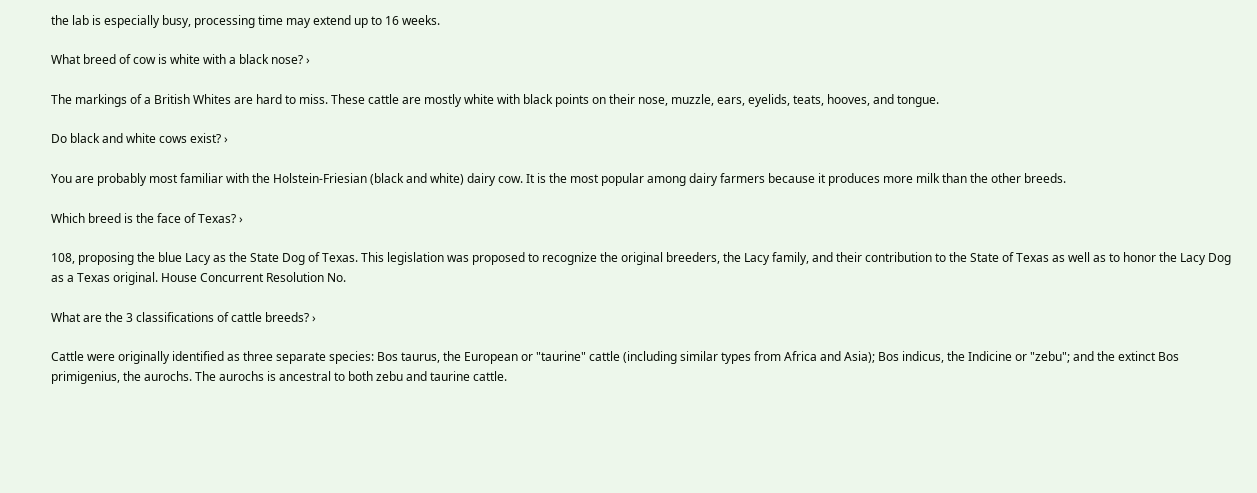the lab is especially busy, processing time may extend up to 16 weeks.

What breed of cow is white with a black nose? ›

The markings of a British Whites are hard to miss. These cattle are mostly white with black points on their nose, muzzle, ears, eyelids, teats, hooves, and tongue.

Do black and white cows exist? ›

You are probably most familiar with the Holstein-Friesian (black and white) dairy cow. It is the most popular among dairy farmers because it produces more milk than the other breeds.

Which breed is the face of Texas? ›

108, proposing the blue Lacy as the State Dog of Texas. This legislation was proposed to recognize the original breeders, the Lacy family, and their contribution to the State of Texas as well as to honor the Lacy Dog as a Texas original. House Concurrent Resolution No.

What are the 3 classifications of cattle breeds? ›

Cattle were originally identified as three separate species: Bos taurus, the European or "taurine" cattle (including similar types from Africa and Asia); Bos indicus, the Indicine or "zebu"; and the extinct Bos primigenius, the aurochs. The aurochs is ancestral to both zebu and taurine cattle.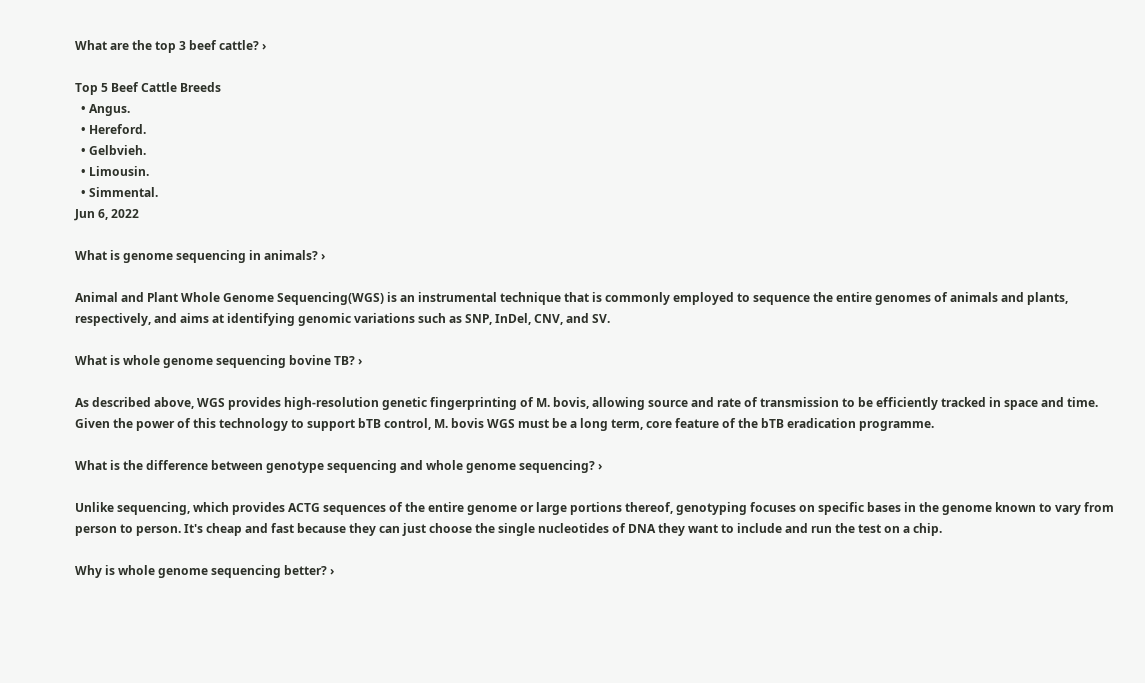What are the top 3 beef cattle? ›

Top 5 Beef Cattle Breeds
  • Angus.
  • Hereford.
  • Gelbvieh.
  • Limousin.
  • Simmental.
Jun 6, 2022

What is genome sequencing in animals? ›

Animal and Plant Whole Genome Sequencing(WGS) is an instrumental technique that is commonly employed to sequence the entire genomes of animals and plants, respectively, and aims at identifying genomic variations such as SNP, InDel, CNV, and SV.

What is whole genome sequencing bovine TB? ›

As described above, WGS provides high-resolution genetic fingerprinting of M. bovis, allowing source and rate of transmission to be efficiently tracked in space and time. Given the power of this technology to support bTB control, M. bovis WGS must be a long term, core feature of the bTB eradication programme.

What is the difference between genotype sequencing and whole genome sequencing? ›

Unlike sequencing, which provides ACTG sequences of the entire genome or large portions thereof, genotyping focuses on specific bases in the genome known to vary from person to person. It's cheap and fast because they can just choose the single nucleotides of DNA they want to include and run the test on a chip.

Why is whole genome sequencing better? ›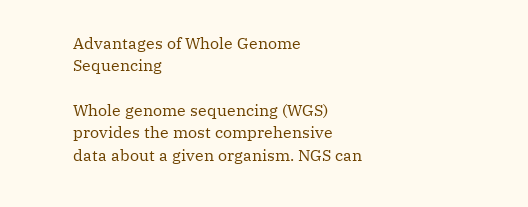Advantages of Whole Genome Sequencing

Whole genome sequencing (WGS) provides the most comprehensive data about a given organism. NGS can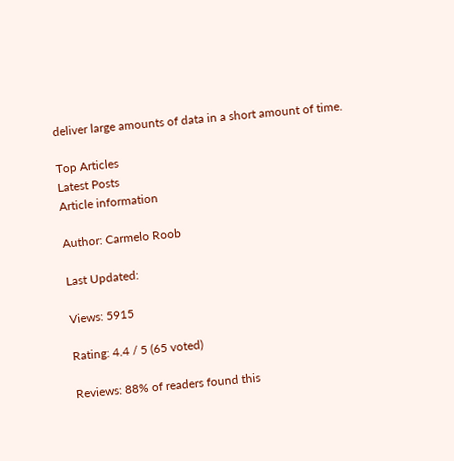deliver large amounts of data in a short amount of time.

Top Articles
Latest Posts
Article information

Author: Carmelo Roob

Last Updated:

Views: 5915

Rating: 4.4 / 5 (65 voted)

Reviews: 88% of readers found this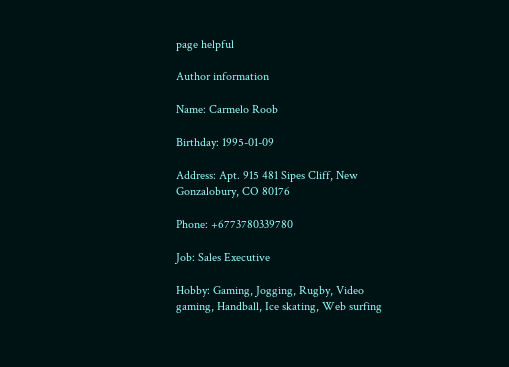page helpful

Author information

Name: Carmelo Roob

Birthday: 1995-01-09

Address: Apt. 915 481 Sipes Cliff, New Gonzalobury, CO 80176

Phone: +6773780339780

Job: Sales Executive

Hobby: Gaming, Jogging, Rugby, Video gaming, Handball, Ice skating, Web surfing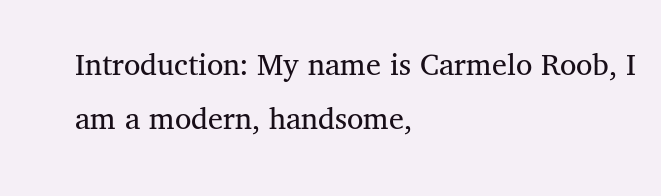Introduction: My name is Carmelo Roob, I am a modern, handsome,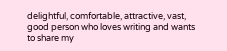delightful, comfortable, attractive, vast, good person who loves writing and wants to share my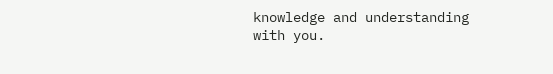knowledge and understanding with you.